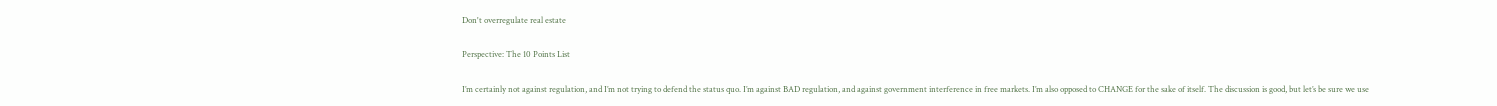Don't overregulate real estate

Perspective: The 10 Points List

I’m certainly not against regulation, and I’m not trying to defend the status quo. I’m against BAD regulation, and against government interference in free markets. I’m also opposed to CHANGE for the sake of itself. The discussion is good, but let’s be sure we use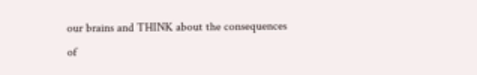our brains and THINK about the consequences of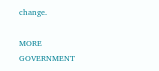change.

MORE GOVERNMENT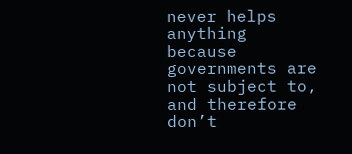never helps anything because governments are not subject to, and therefore don’t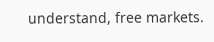understand, free markets.